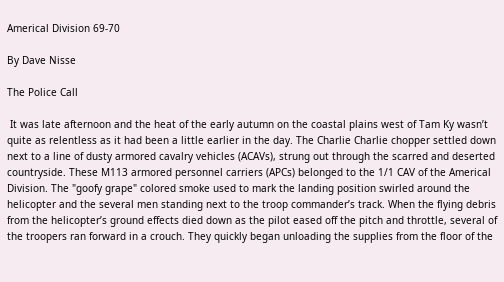Americal Division 69-70

By Dave Nisse

The Police Call

 It was late afternoon and the heat of the early autumn on the coastal plains west of Tam Ky wasn’t quite as relentless as it had been a little earlier in the day. The Charlie Charlie chopper settled down next to a line of dusty armored cavalry vehicles (ACAVs), strung out through the scarred and deserted countryside. These M113 armored personnel carriers (APCs) belonged to the 1/1 CAV of the Americal Division. The "goofy grape" colored smoke used to mark the landing position swirled around the helicopter and the several men standing next to the troop commander’s track. When the flying debris from the helicopter’s ground effects died down as the pilot eased off the pitch and throttle, several of the troopers ran forward in a crouch. They quickly began unloading the supplies from the floor of the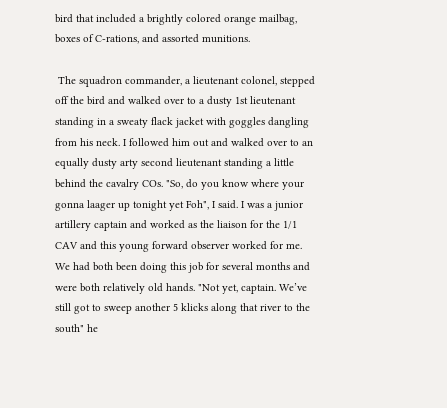bird that included a brightly colored orange mailbag, boxes of C-rations, and assorted munitions.

 The squadron commander, a lieutenant colonel, stepped off the bird and walked over to a dusty 1st lieutenant standing in a sweaty flack jacket with goggles dangling from his neck. I followed him out and walked over to an equally dusty arty second lieutenant standing a little behind the cavalry COs. "So, do you know where your gonna laager up tonight yet Foh", I said. I was a junior artillery captain and worked as the liaison for the 1/1 CAV and this young forward observer worked for me. We had both been doing this job for several months and were both relatively old hands. "Not yet, captain. We’ve still got to sweep another 5 klicks along that river to the south" he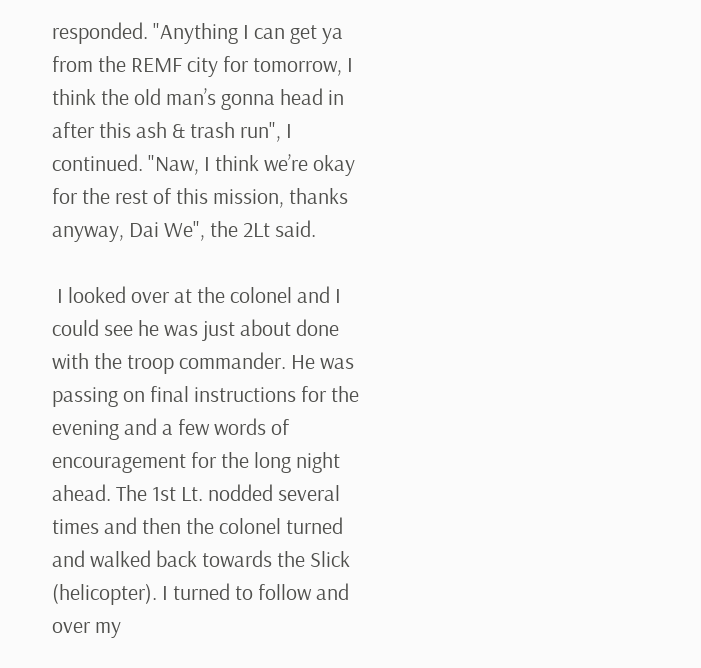responded. "Anything I can get ya from the REMF city for tomorrow, I think the old man’s gonna head in after this ash & trash run", I continued. "Naw, I think we’re okay for the rest of this mission, thanks anyway, Dai We", the 2Lt said.

 I looked over at the colonel and I could see he was just about done with the troop commander. He was passing on final instructions for the evening and a few words of encouragement for the long night ahead. The 1st Lt. nodded several times and then the colonel turned and walked back towards the Slick (helicopter). I turned to follow and over my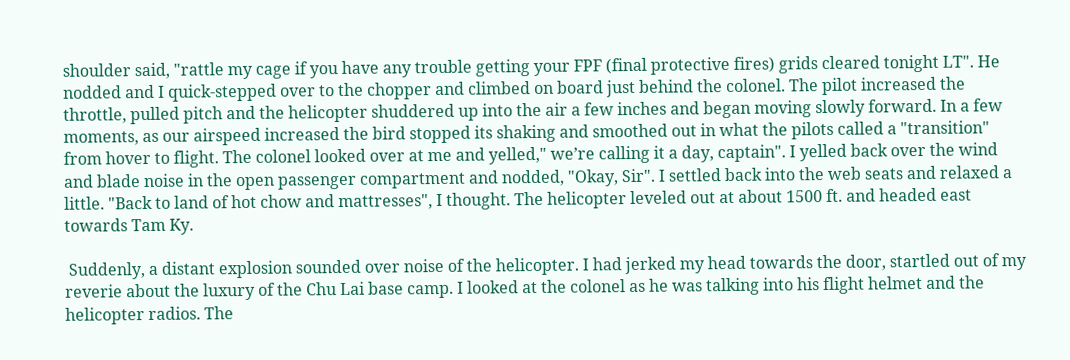shoulder said, "rattle my cage if you have any trouble getting your FPF (final protective fires) grids cleared tonight LT". He nodded and I quick-stepped over to the chopper and climbed on board just behind the colonel. The pilot increased the throttle, pulled pitch and the helicopter shuddered up into the air a few inches and began moving slowly forward. In a few moments, as our airspeed increased the bird stopped its shaking and smoothed out in what the pilots called a "transition" from hover to flight. The colonel looked over at me and yelled," we’re calling it a day, captain". I yelled back over the wind and blade noise in the open passenger compartment and nodded, "Okay, Sir". I settled back into the web seats and relaxed a little. "Back to land of hot chow and mattresses", I thought. The helicopter leveled out at about 1500 ft. and headed east towards Tam Ky.

 Suddenly, a distant explosion sounded over noise of the helicopter. I had jerked my head towards the door, startled out of my reverie about the luxury of the Chu Lai base camp. I looked at the colonel as he was talking into his flight helmet and the helicopter radios. The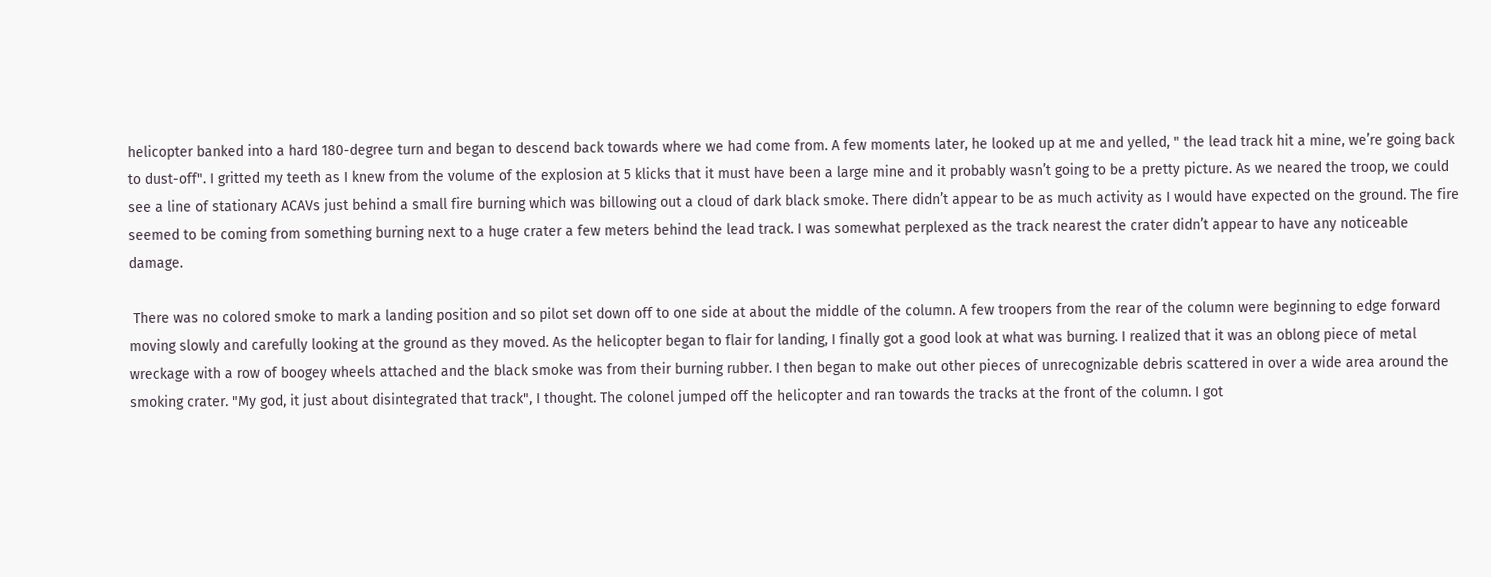helicopter banked into a hard 180-degree turn and began to descend back towards where we had come from. A few moments later, he looked up at me and yelled, " the lead track hit a mine, we’re going back to dust-off". I gritted my teeth as I knew from the volume of the explosion at 5 klicks that it must have been a large mine and it probably wasn’t going to be a pretty picture. As we neared the troop, we could see a line of stationary ACAVs just behind a small fire burning which was billowing out a cloud of dark black smoke. There didn’t appear to be as much activity as I would have expected on the ground. The fire seemed to be coming from something burning next to a huge crater a few meters behind the lead track. I was somewhat perplexed as the track nearest the crater didn’t appear to have any noticeable damage.

 There was no colored smoke to mark a landing position and so pilot set down off to one side at about the middle of the column. A few troopers from the rear of the column were beginning to edge forward moving slowly and carefully looking at the ground as they moved. As the helicopter began to flair for landing, I finally got a good look at what was burning. I realized that it was an oblong piece of metal wreckage with a row of boogey wheels attached and the black smoke was from their burning rubber. I then began to make out other pieces of unrecognizable debris scattered in over a wide area around the smoking crater. "My god, it just about disintegrated that track", I thought. The colonel jumped off the helicopter and ran towards the tracks at the front of the column. I got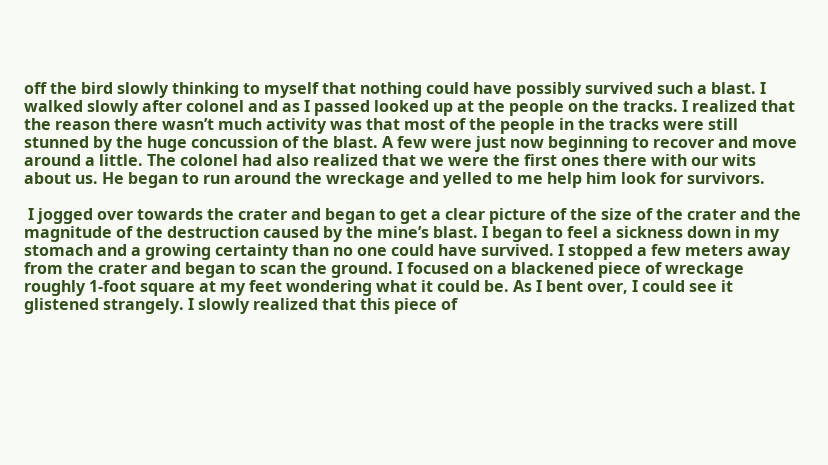off the bird slowly thinking to myself that nothing could have possibly survived such a blast. I walked slowly after colonel and as I passed looked up at the people on the tracks. I realized that the reason there wasn’t much activity was that most of the people in the tracks were still stunned by the huge concussion of the blast. A few were just now beginning to recover and move around a little. The colonel had also realized that we were the first ones there with our wits about us. He began to run around the wreckage and yelled to me help him look for survivors.

 I jogged over towards the crater and began to get a clear picture of the size of the crater and the magnitude of the destruction caused by the mine’s blast. I began to feel a sickness down in my stomach and a growing certainty than no one could have survived. I stopped a few meters away from the crater and began to scan the ground. I focused on a blackened piece of wreckage roughly 1-foot square at my feet wondering what it could be. As I bent over, I could see it glistened strangely. I slowly realized that this piece of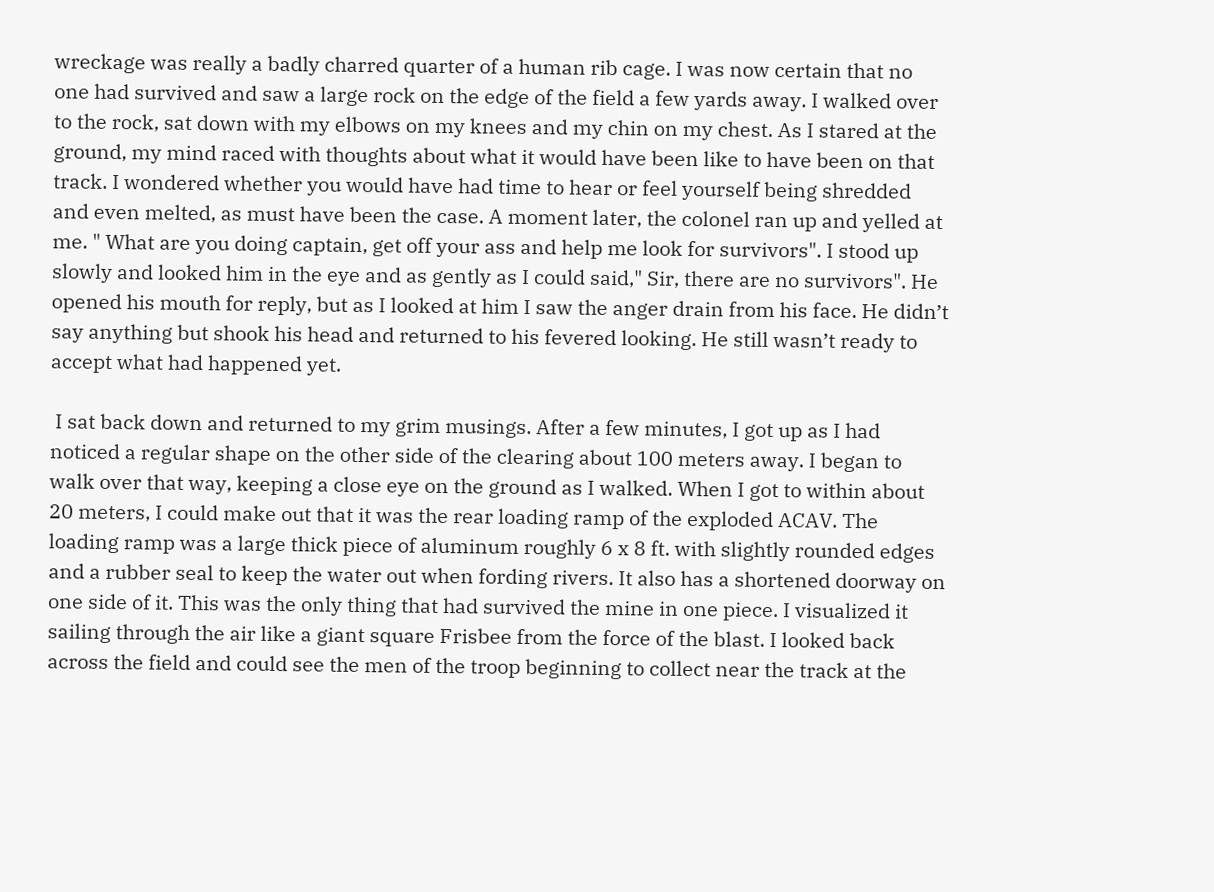wreckage was really a badly charred quarter of a human rib cage. I was now certain that no one had survived and saw a large rock on the edge of the field a few yards away. I walked over to the rock, sat down with my elbows on my knees and my chin on my chest. As I stared at the ground, my mind raced with thoughts about what it would have been like to have been on that track. I wondered whether you would have had time to hear or feel yourself being shredded and even melted, as must have been the case. A moment later, the colonel ran up and yelled at me. " What are you doing captain, get off your ass and help me look for survivors". I stood up slowly and looked him in the eye and as gently as I could said," Sir, there are no survivors". He opened his mouth for reply, but as I looked at him I saw the anger drain from his face. He didn’t say anything but shook his head and returned to his fevered looking. He still wasn’t ready to accept what had happened yet.

 I sat back down and returned to my grim musings. After a few minutes, I got up as I had noticed a regular shape on the other side of the clearing about 100 meters away. I began to walk over that way, keeping a close eye on the ground as I walked. When I got to within about 20 meters, I could make out that it was the rear loading ramp of the exploded ACAV. The loading ramp was a large thick piece of aluminum roughly 6 x 8 ft. with slightly rounded edges and a rubber seal to keep the water out when fording rivers. It also has a shortened doorway on one side of it. This was the only thing that had survived the mine in one piece. I visualized it sailing through the air like a giant square Frisbee from the force of the blast. I looked back across the field and could see the men of the troop beginning to collect near the track at the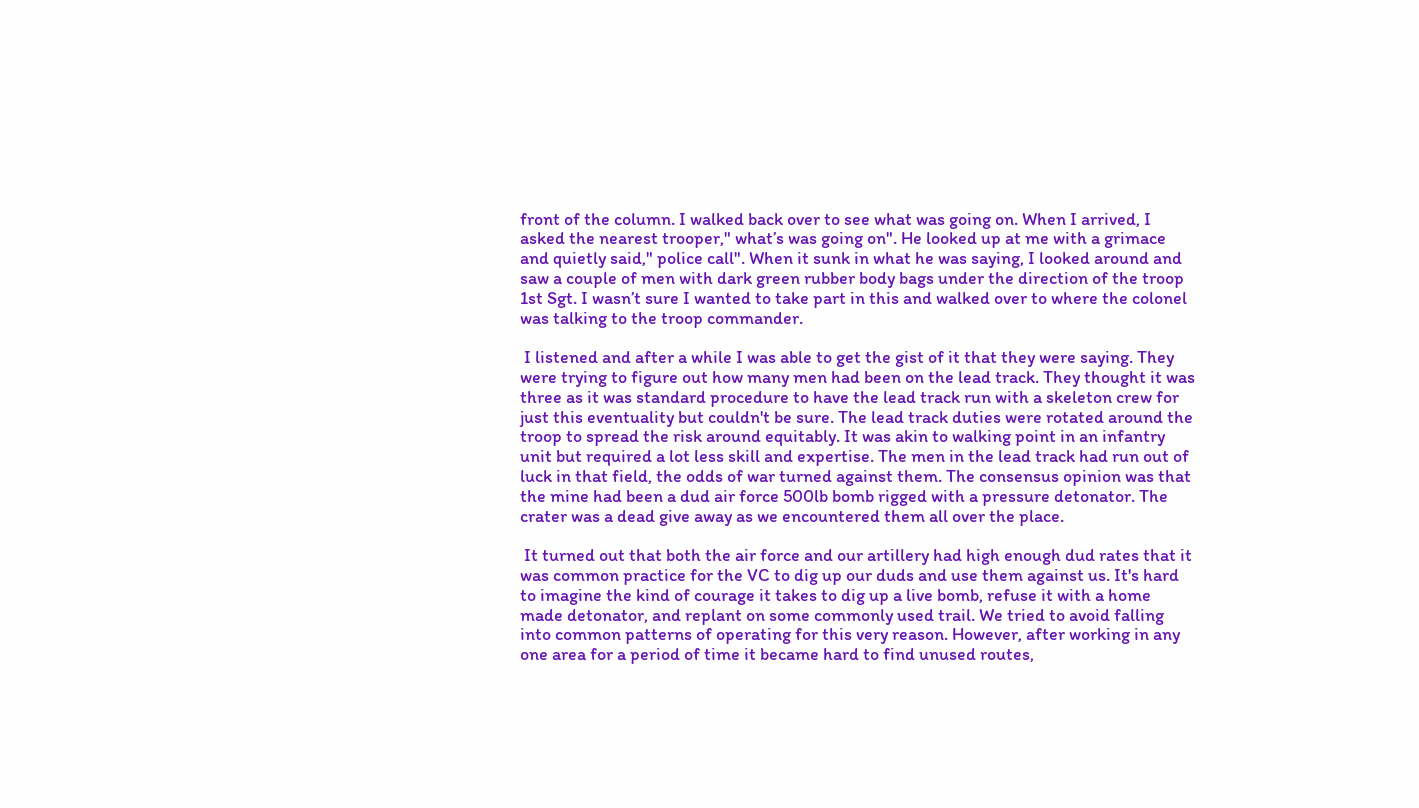front of the column. I walked back over to see what was going on. When I arrived, I asked the nearest trooper," what’s was going on". He looked up at me with a grimace and quietly said," police call". When it sunk in what he was saying, I looked around and saw a couple of men with dark green rubber body bags under the direction of the troop 1st Sgt. I wasn’t sure I wanted to take part in this and walked over to where the colonel was talking to the troop commander.

 I listened and after a while I was able to get the gist of it that they were saying. They were trying to figure out how many men had been on the lead track. They thought it was three as it was standard procedure to have the lead track run with a skeleton crew for just this eventuality but couldn't be sure. The lead track duties were rotated around the troop to spread the risk around equitably. It was akin to walking point in an infantry unit but required a lot less skill and expertise. The men in the lead track had run out of luck in that field, the odds of war turned against them. The consensus opinion was that the mine had been a dud air force 500lb bomb rigged with a pressure detonator. The crater was a dead give away as we encountered them all over the place.

 It turned out that both the air force and our artillery had high enough dud rates that it was common practice for the VC to dig up our duds and use them against us. It's hard to imagine the kind of courage it takes to dig up a live bomb, refuse it with a home made detonator, and replant on some commonly used trail. We tried to avoid falling into common patterns of operating for this very reason. However, after working in any one area for a period of time it became hard to find unused routes,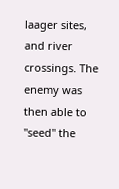laager sites, and river crossings. The enemy was then able to "seed" the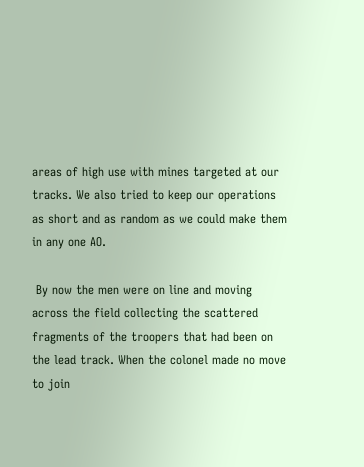areas of high use with mines targeted at our tracks. We also tried to keep our operations as short and as random as we could make them in any one AO.

 By now the men were on line and moving across the field collecting the scattered fragments of the troopers that had been on the lead track. When the colonel made no move to join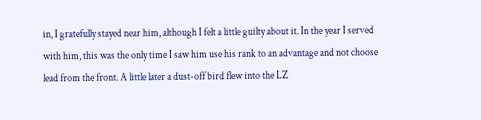in, I gratefully stayed near him, although I felt a little guilty about it. In the year I served with him, this was the only time I saw him use his rank to an advantage and not choose lead from the front. A little later a dust-off bird flew into the LZ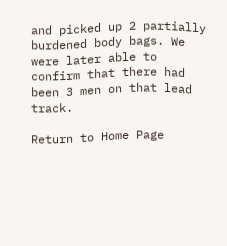and picked up 2 partially burdened body bags. We were later able to confirm that there had been 3 men on that lead track.

Return to Home Page